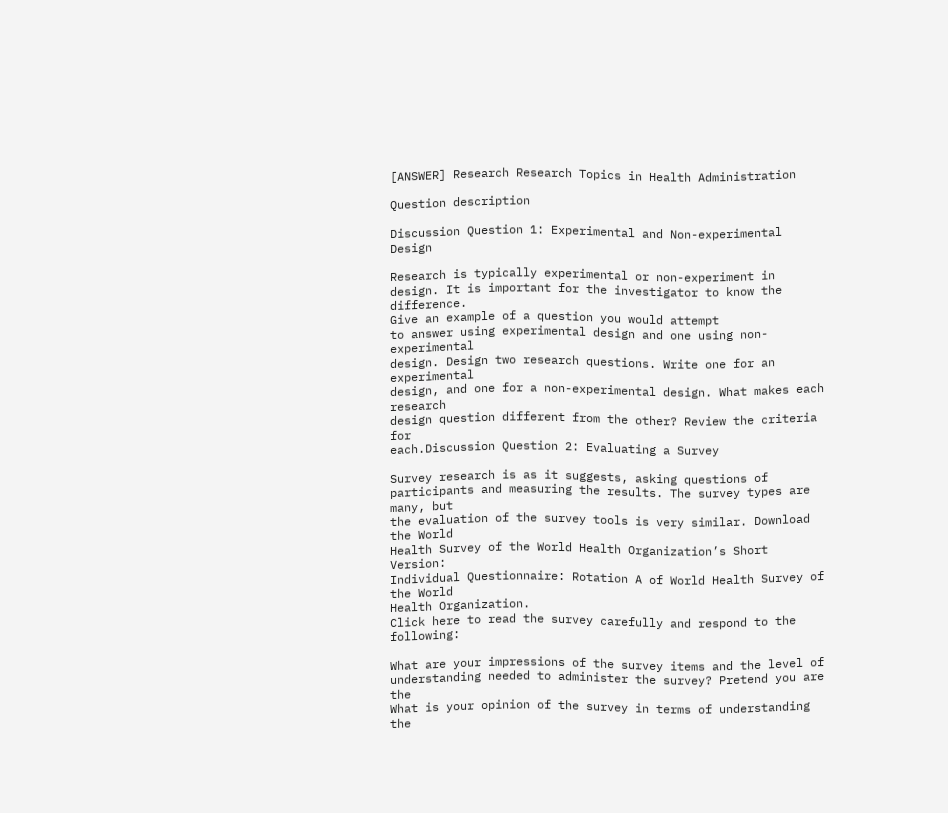[ANSWER] Research Research Topics in Health Administration

Question description

Discussion Question 1: Experimental and Non-experimental Design

Research is typically experimental or non-experiment in design. It is important for the investigator to know the difference.
Give an example of a question you would attempt
to answer using experimental design and one using non-experimental
design. Design two research questions. Write one for an experimental
design, and one for a non-experimental design. What makes each research
design question different from the other? Review the criteria for
each.Discussion Question 2: Evaluating a Survey

Survey research is as it suggests, asking questions of
participants and measuring the results. The survey types are many, but
the evaluation of the survey tools is very similar. Download the World
Health Survey of the World Health Organization’s Short Version:
Individual Questionnaire: Rotation A of World Health Survey of the World
Health Organization.
Click here to read the survey carefully and respond to the following:

What are your impressions of the survey items and the level of
understanding needed to administer the survey? Pretend you are the
What is your opinion of the survey in terms of understanding the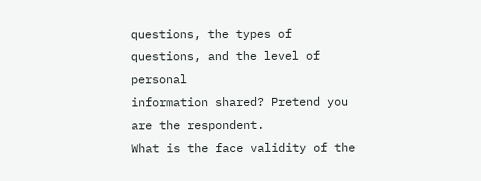questions, the types of questions, and the level of personal
information shared? Pretend you are the respondent.
What is the face validity of the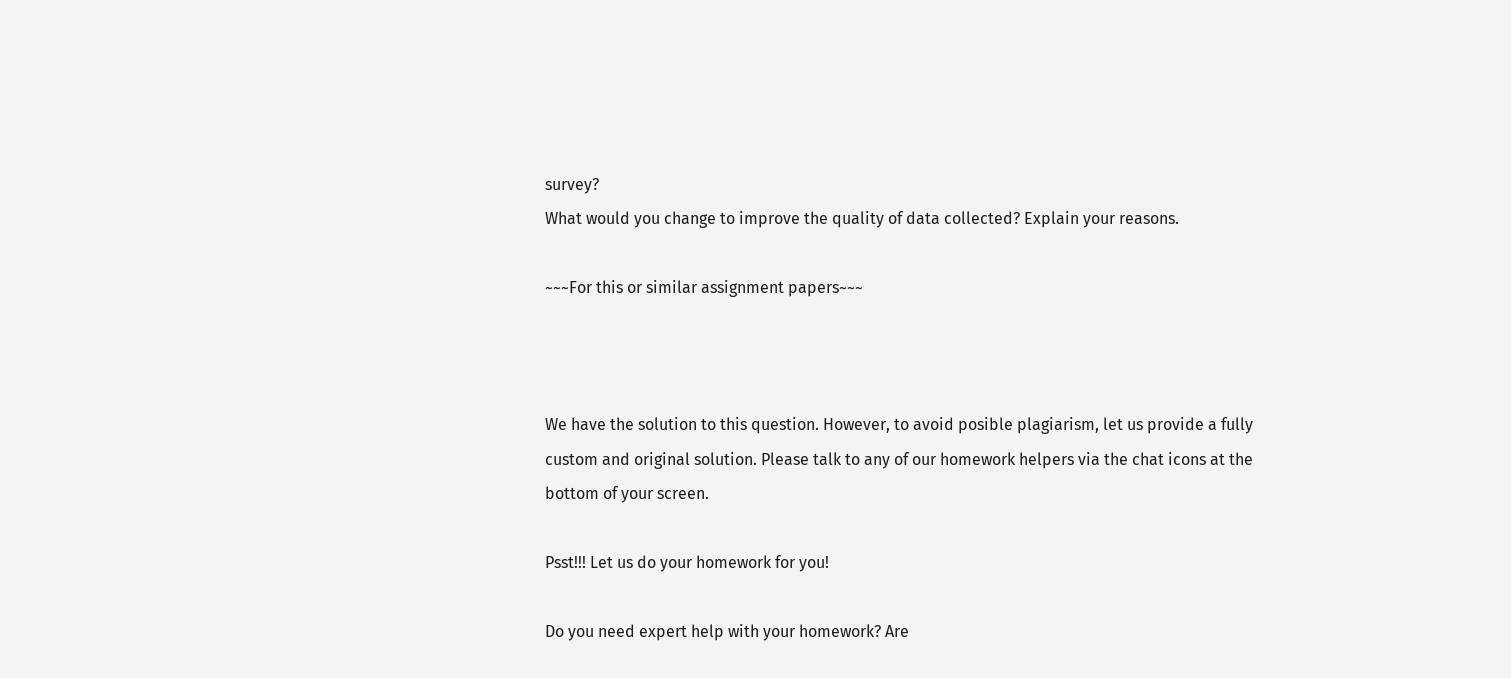survey?
What would you change to improve the quality of data collected? Explain your reasons.

~~~For this or similar assignment papers~~~



We have the solution to this question. However, to avoid posible plagiarism, let us provide a fully custom and original solution. Please talk to any of our homework helpers via the chat icons at the bottom of your screen.

Psst!!! Let us do your homework for you!

Do you need expert help with your homework? Are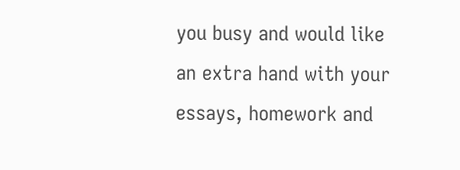you busy and would like an extra hand with your essays, homework and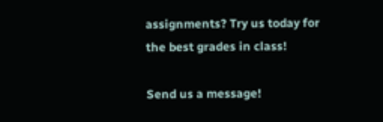assignments? Try us today for the best grades in class!

Send us a message!